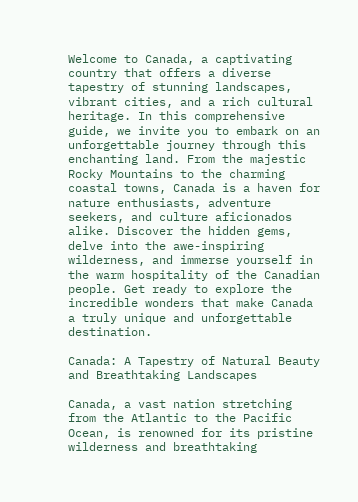Welcome to Canada, a captivating country that offers a diverse tapestry of stunning landscapes, vibrant cities, and a rich cultural heritage. In this comprehensive guide, we invite you to embark on an unforgettable journey through this enchanting land. From the majestic Rocky Mountains to the charming coastal towns, Canada is a haven for nature enthusiasts, adventure seekers, and culture aficionados alike. Discover the hidden gems, delve into the awe-inspiring wilderness, and immerse yourself in the warm hospitality of the Canadian people. Get ready to explore the incredible wonders that make Canada a truly unique and unforgettable destination.

Canada: A Tapestry of Natural Beauty and Breathtaking Landscapes

Canada, a vast nation stretching from the Atlantic to the Pacific Ocean, is renowned for its pristine wilderness and breathtaking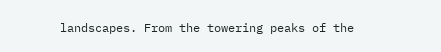landscapes. From the towering peaks of the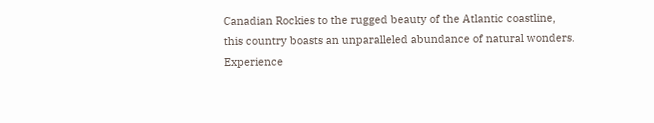Canadian Rockies to the rugged beauty of the Atlantic coastline, this country boasts an unparalleled abundance of natural wonders. Experience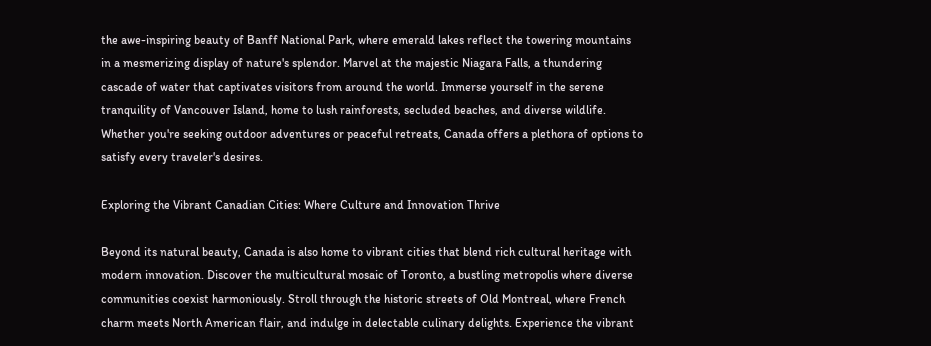the awe-inspiring beauty of Banff National Park, where emerald lakes reflect the towering mountains in a mesmerizing display of nature's splendor. Marvel at the majestic Niagara Falls, a thundering cascade of water that captivates visitors from around the world. Immerse yourself in the serene tranquility of Vancouver Island, home to lush rainforests, secluded beaches, and diverse wildlife. Whether you're seeking outdoor adventures or peaceful retreats, Canada offers a plethora of options to satisfy every traveler's desires.

Exploring the Vibrant Canadian Cities: Where Culture and Innovation Thrive

Beyond its natural beauty, Canada is also home to vibrant cities that blend rich cultural heritage with modern innovation. Discover the multicultural mosaic of Toronto, a bustling metropolis where diverse communities coexist harmoniously. Stroll through the historic streets of Old Montreal, where French charm meets North American flair, and indulge in delectable culinary delights. Experience the vibrant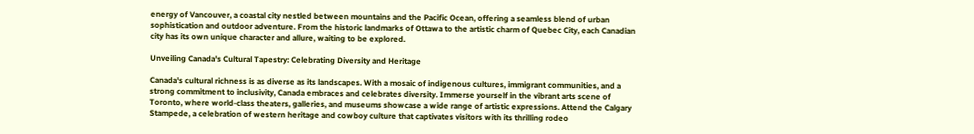energy of Vancouver, a coastal city nestled between mountains and the Pacific Ocean, offering a seamless blend of urban sophistication and outdoor adventure. From the historic landmarks of Ottawa to the artistic charm of Quebec City, each Canadian city has its own unique character and allure, waiting to be explored.

Unveiling Canada's Cultural Tapestry: Celebrating Diversity and Heritage

Canada's cultural richness is as diverse as its landscapes. With a mosaic of indigenous cultures, immigrant communities, and a strong commitment to inclusivity, Canada embraces and celebrates diversity. Immerse yourself in the vibrant arts scene of Toronto, where world-class theaters, galleries, and museums showcase a wide range of artistic expressions. Attend the Calgary Stampede, a celebration of western heritage and cowboy culture that captivates visitors with its thrilling rodeo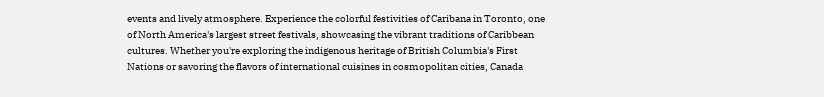events and lively atmosphere. Experience the colorful festivities of Caribana in Toronto, one of North America's largest street festivals, showcasing the vibrant traditions of Caribbean cultures. Whether you're exploring the indigenous heritage of British Columbia's First Nations or savoring the flavors of international cuisines in cosmopolitan cities, Canada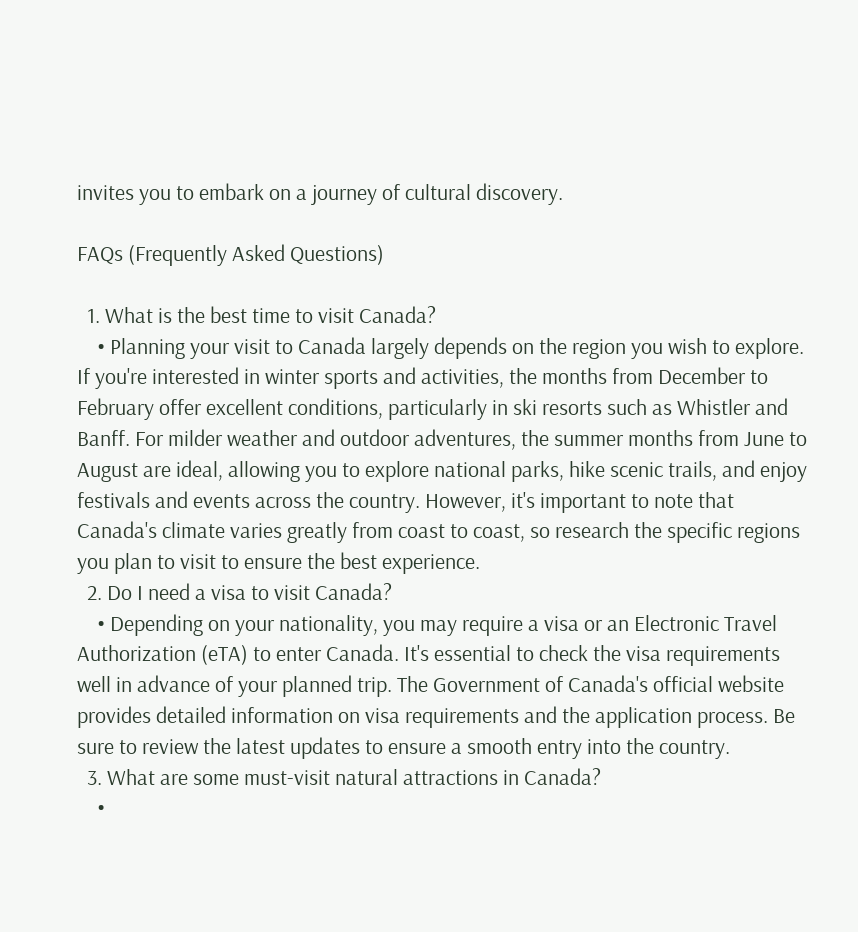invites you to embark on a journey of cultural discovery.

FAQs (Frequently Asked Questions)

  1. What is the best time to visit Canada?
    • Planning your visit to Canada largely depends on the region you wish to explore. If you're interested in winter sports and activities, the months from December to February offer excellent conditions, particularly in ski resorts such as Whistler and Banff. For milder weather and outdoor adventures, the summer months from June to August are ideal, allowing you to explore national parks, hike scenic trails, and enjoy festivals and events across the country. However, it's important to note that Canada's climate varies greatly from coast to coast, so research the specific regions you plan to visit to ensure the best experience.
  2. Do I need a visa to visit Canada?
    • Depending on your nationality, you may require a visa or an Electronic Travel Authorization (eTA) to enter Canada. It's essential to check the visa requirements well in advance of your planned trip. The Government of Canada's official website provides detailed information on visa requirements and the application process. Be sure to review the latest updates to ensure a smooth entry into the country.
  3. What are some must-visit natural attractions in Canada?
    •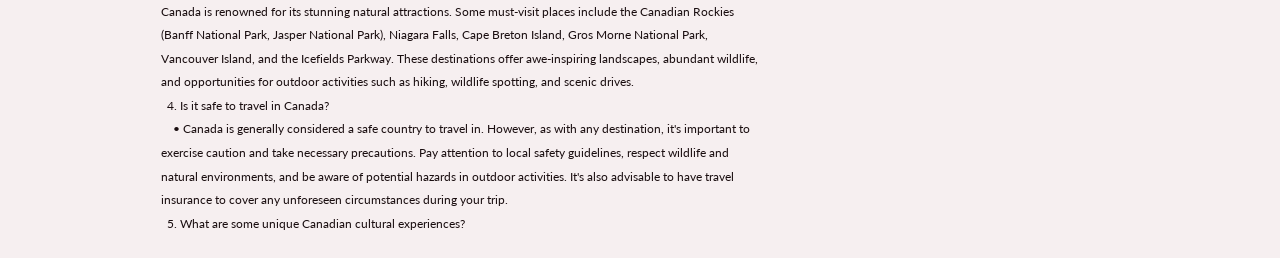Canada is renowned for its stunning natural attractions. Some must-visit places include the Canadian Rockies (Banff National Park, Jasper National Park), Niagara Falls, Cape Breton Island, Gros Morne National Park, Vancouver Island, and the Icefields Parkway. These destinations offer awe-inspiring landscapes, abundant wildlife, and opportunities for outdoor activities such as hiking, wildlife spotting, and scenic drives.
  4. Is it safe to travel in Canada?
    • Canada is generally considered a safe country to travel in. However, as with any destination, it's important to exercise caution and take necessary precautions. Pay attention to local safety guidelines, respect wildlife and natural environments, and be aware of potential hazards in outdoor activities. It's also advisable to have travel insurance to cover any unforeseen circumstances during your trip.
  5. What are some unique Canadian cultural experiences?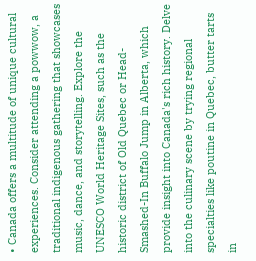• Canada offers a multitude of unique cultural experiences. Consider attending a powwow, a traditional indigenous gathering that showcases music, dance, and storytelling. Explore the UNESCO World Heritage Sites, such as the historic district of Old Quebec or Head-Smashed-In Buffalo Jump in Alberta, which provide insight into Canada's rich history. Delve into the culinary scene by trying regional specialties like poutine in Quebec, butter tarts in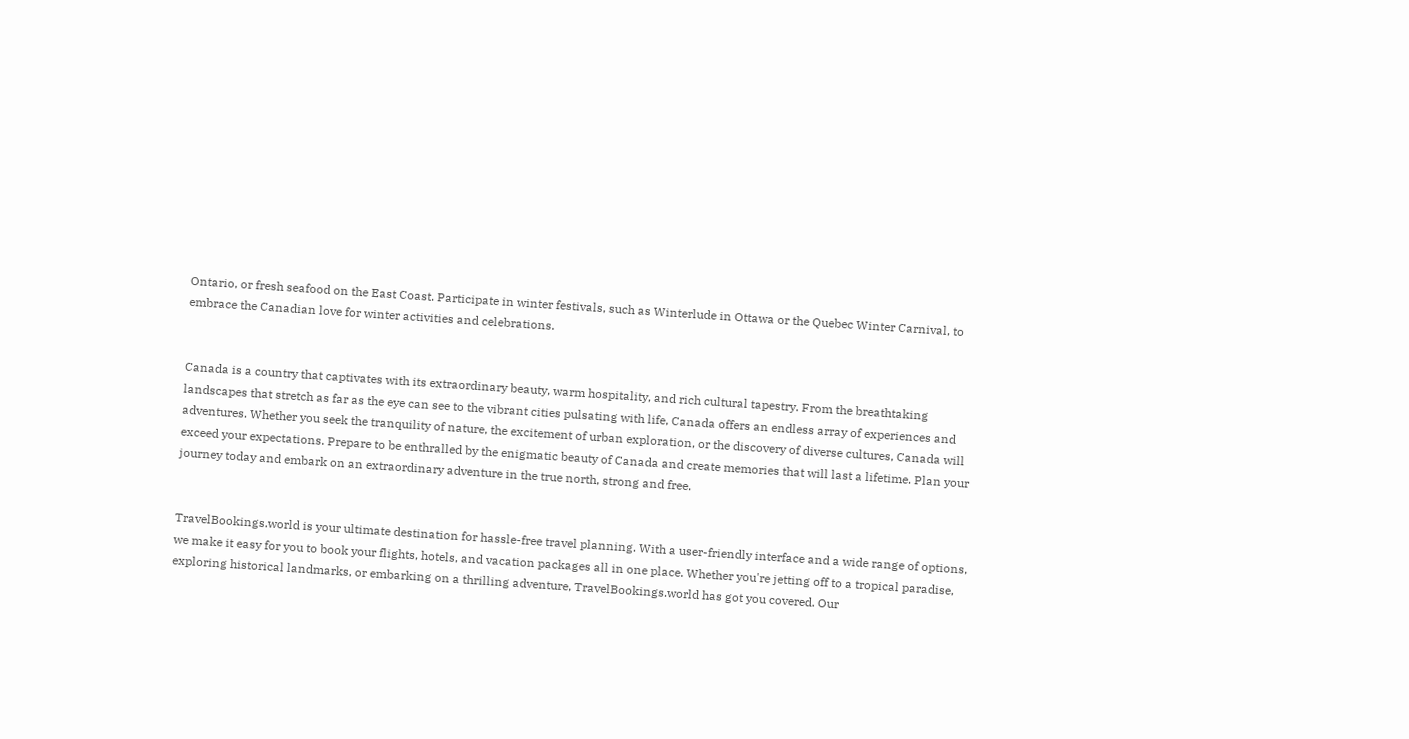Ontario, or fresh seafood on the East Coast. Participate in winter festivals, such as Winterlude in Ottawa or the Quebec Winter Carnival, to embrace the Canadian love for winter activities and celebrations.


Canada is a country that captivates with its extraordinary beauty, warm hospitality, and rich cultural tapestry. From the breathtaking landscapes that stretch as far as the eye can see to the vibrant cities pulsating with life, Canada offers an endless array of experiences and adventures. Whether you seek the tranquility of nature, the excitement of urban exploration, or the discovery of diverse cultures, Canada will exceed your expectations. Prepare to be enthralled by the enigmatic beauty of Canada and create memories that will last a lifetime. Plan your journey today and embark on an extraordinary adventure in the true north, strong and free.


TravelBookings.world is your ultimate destination for hassle-free travel planning. With a user-friendly interface and a wide range of options, we make it easy for you to book your flights, hotels, and vacation packages all in one place. Whether you're jetting off to a tropical paradise, exploring historical landmarks, or embarking on a thrilling adventure, TravelBookings.world has got you covered. Our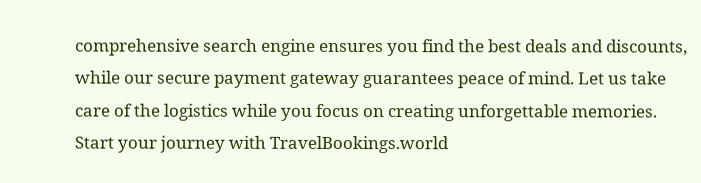comprehensive search engine ensures you find the best deals and discounts, while our secure payment gateway guarantees peace of mind. Let us take care of the logistics while you focus on creating unforgettable memories. Start your journey with TravelBookings.world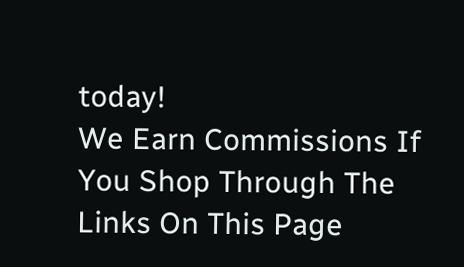today!
We Earn Commissions If You Shop Through The Links On This Page